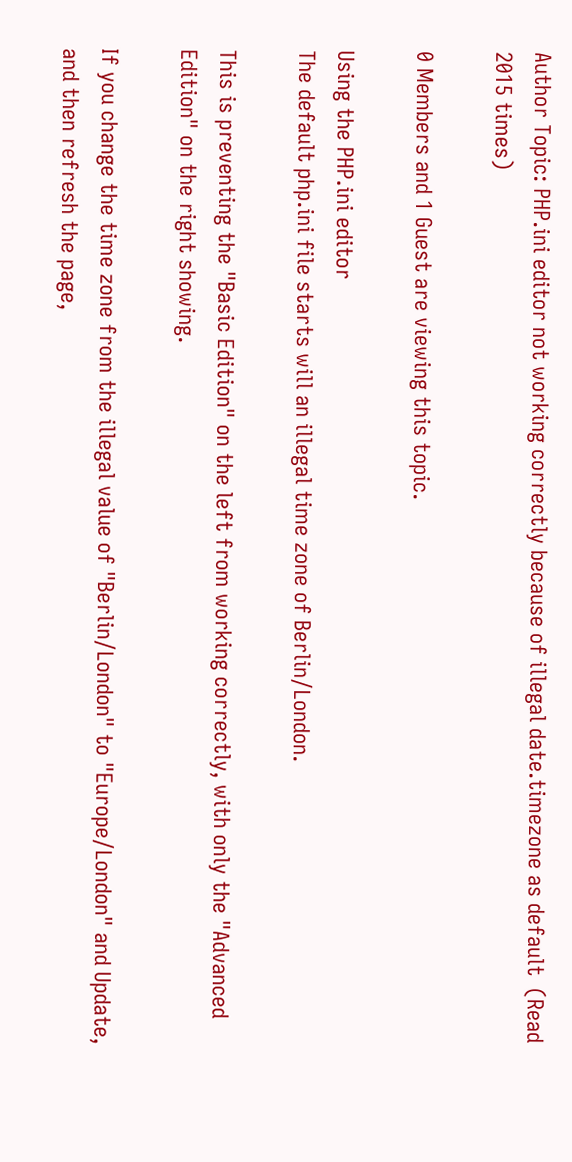Author Topic: PHP.ini editor not working correctly because of illegal date.timezone as default  (Read 2015 times)

0 Members and 1 Guest are viewing this topic.

Using the PHP.ini editor
The default php.ini file starts will an illegal time zone of Berlin/London.

This is preventing the "Basic Edition" on the left from working correctly, with only the "Advanced Edition" on the right showing.

If you change the time zone from the illegal value of "Berlin/London" to "Europe/London" and Update, and then refresh the page,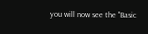you will now see the "Basic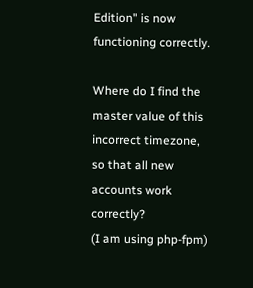Edition" is now functioning correctly.

Where do I find the master value of this incorrect timezone, so that all new accounts work correctly?
(I am using php-fpm)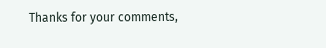Thanks for your comments,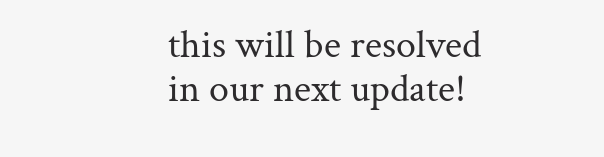this will be resolved in our next update!